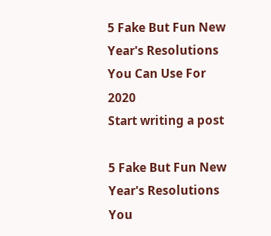5 Fake But Fun New Year's Resolutions You Can Use For 2020
Start writing a post

5 Fake But Fun New Year's Resolutions You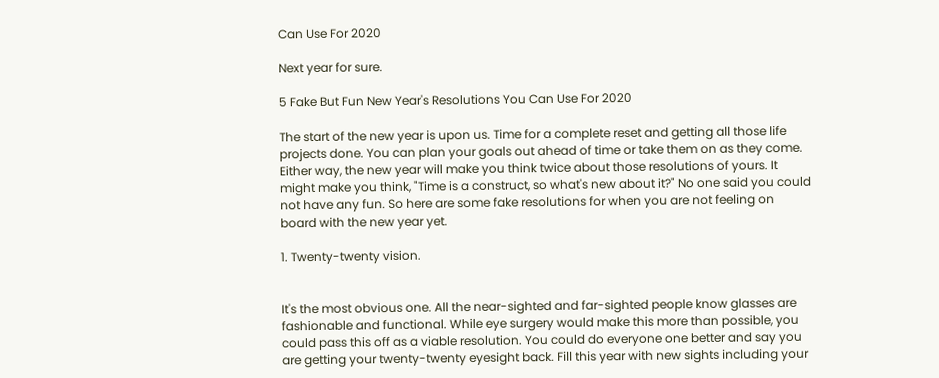Can Use For 2020

Next year for sure.

5 Fake But Fun New Year's Resolutions You Can Use For 2020

The start of the new year is upon us. Time for a complete reset and getting all those life projects done. You can plan your goals out ahead of time or take them on as they come. Either way, the new year will make you think twice about those resolutions of yours. It might make you think, "Time is a construct, so what's new about it?" No one said you could not have any fun. So here are some fake resolutions for when you are not feeling on board with the new year yet.

1. Twenty-twenty vision.


It's the most obvious one. All the near-sighted and far-sighted people know glasses are fashionable and functional. While eye surgery would make this more than possible, you could pass this off as a viable resolution. You could do everyone one better and say you are getting your twenty-twenty eyesight back. Fill this year with new sights including your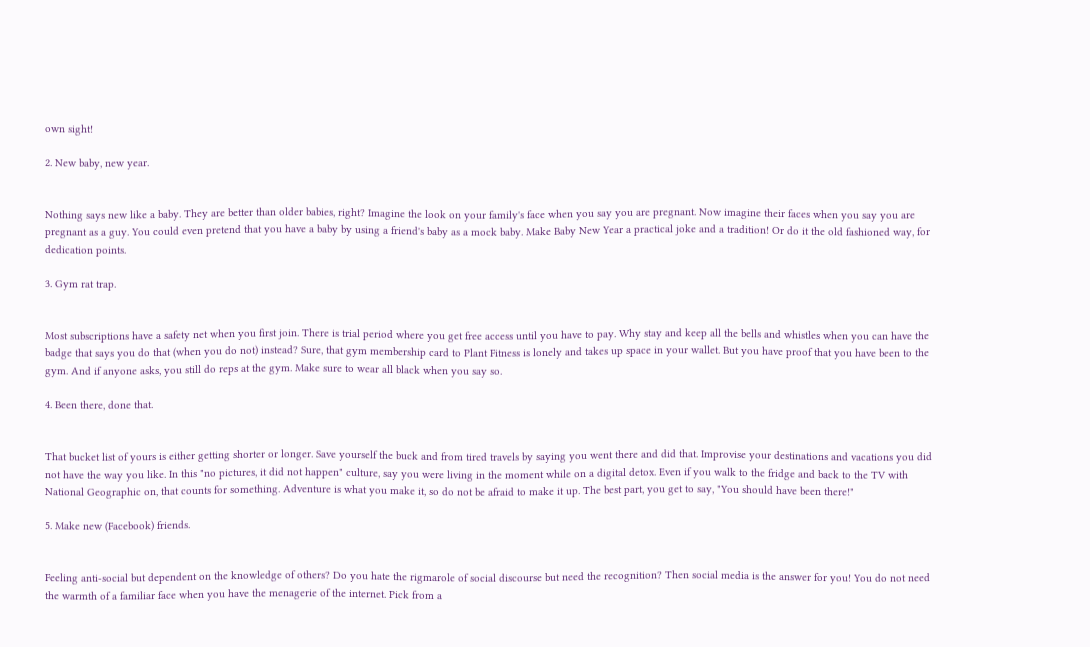own sight!

2. New baby, new year.


Nothing says new like a baby. They are better than older babies, right? Imagine the look on your family's face when you say you are pregnant. Now imagine their faces when you say you are pregnant as a guy. You could even pretend that you have a baby by using a friend's baby as a mock baby. Make Baby New Year a practical joke and a tradition! Or do it the old fashioned way, for dedication points.

3. Gym rat trap.


Most subscriptions have a safety net when you first join. There is trial period where you get free access until you have to pay. Why stay and keep all the bells and whistles when you can have the badge that says you do that (when you do not) instead? Sure, that gym membership card to Plant Fitness is lonely and takes up space in your wallet. But you have proof that you have been to the gym. And if anyone asks, you still do reps at the gym. Make sure to wear all black when you say so.

4. Been there, done that.


That bucket list of yours is either getting shorter or longer. Save yourself the buck and from tired travels by saying you went there and did that. Improvise your destinations and vacations you did not have the way you like. In this "no pictures, it did not happen" culture, say you were living in the moment while on a digital detox. Even if you walk to the fridge and back to the TV with National Geographic on, that counts for something. Adventure is what you make it, so do not be afraid to make it up. The best part, you get to say, "You should have been there!"

5. Make new (Facebook) friends.


Feeling anti-social but dependent on the knowledge of others? Do you hate the rigmarole of social discourse but need the recognition? Then social media is the answer for you! You do not need the warmth of a familiar face when you have the menagerie of the internet. Pick from a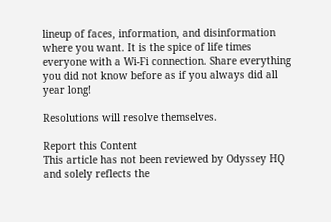lineup of faces, information, and disinformation where you want. It is the spice of life times everyone with a Wi-Fi connection. Share everything you did not know before as if you always did all year long!

Resolutions will resolve themselves.

Report this Content
This article has not been reviewed by Odyssey HQ and solely reflects the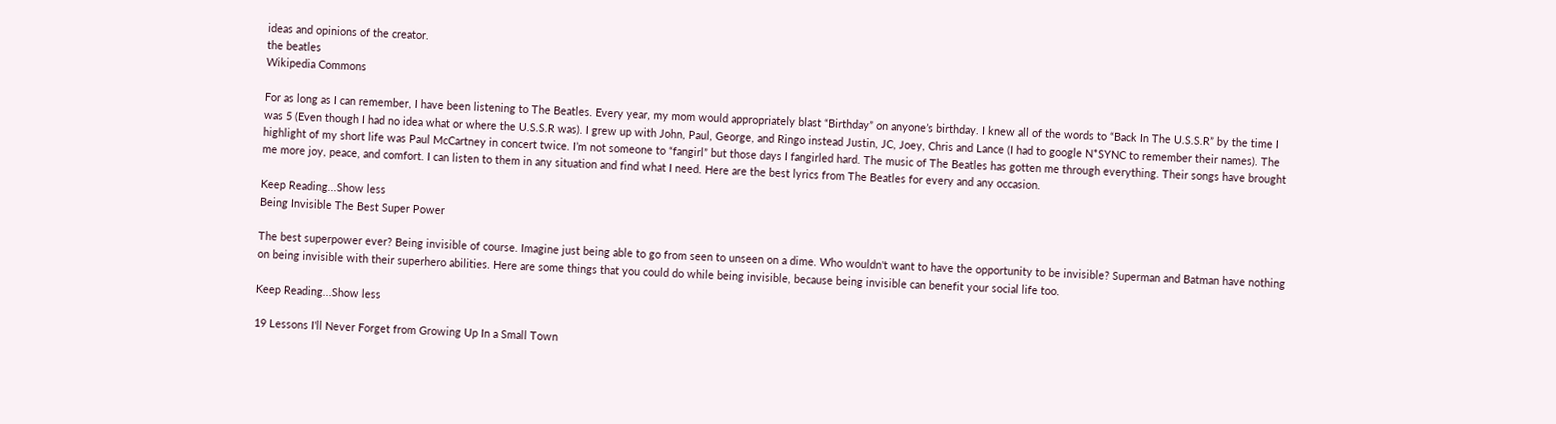ideas and opinions of the creator.
the beatles
Wikipedia Commons

For as long as I can remember, I have been listening to The Beatles. Every year, my mom would appropriately blast “Birthday” on anyone’s birthday. I knew all of the words to “Back In The U.S.S.R” by the time I was 5 (Even though I had no idea what or where the U.S.S.R was). I grew up with John, Paul, George, and Ringo instead Justin, JC, Joey, Chris and Lance (I had to google N*SYNC to remember their names). The highlight of my short life was Paul McCartney in concert twice. I’m not someone to “fangirl” but those days I fangirled hard. The music of The Beatles has gotten me through everything. Their songs have brought me more joy, peace, and comfort. I can listen to them in any situation and find what I need. Here are the best lyrics from The Beatles for every and any occasion.

Keep Reading...Show less
Being Invisible The Best Super Power

The best superpower ever? Being invisible of course. Imagine just being able to go from seen to unseen on a dime. Who wouldn't want to have the opportunity to be invisible? Superman and Batman have nothing on being invisible with their superhero abilities. Here are some things that you could do while being invisible, because being invisible can benefit your social life too.

Keep Reading...Show less

19 Lessons I'll Never Forget from Growing Up In a Small Town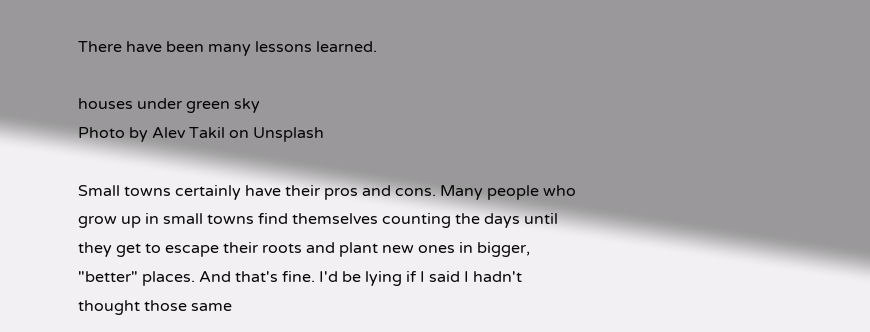There have been many lessons learned.

houses under green sky
Photo by Alev Takil on Unsplash

Small towns certainly have their pros and cons. Many people who grow up in small towns find themselves counting the days until they get to escape their roots and plant new ones in bigger, "better" places. And that's fine. I'd be lying if I said I hadn't thought those same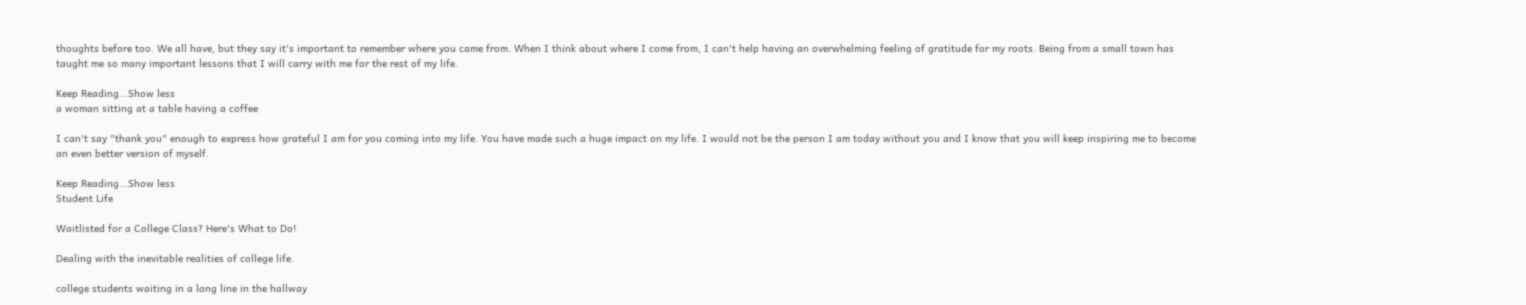thoughts before too. We all have, but they say it's important to remember where you came from. When I think about where I come from, I can't help having an overwhelming feeling of gratitude for my roots. Being from a small town has taught me so many important lessons that I will carry with me for the rest of my life.

Keep Reading...Show less
a woman sitting at a table having a coffee

I can't say "thank you" enough to express how grateful I am for you coming into my life. You have made such a huge impact on my life. I would not be the person I am today without you and I know that you will keep inspiring me to become an even better version of myself.

Keep Reading...Show less
Student Life

Waitlisted for a College Class? Here's What to Do!

Dealing with the inevitable realities of college life.

college students waiting in a long line in the hallway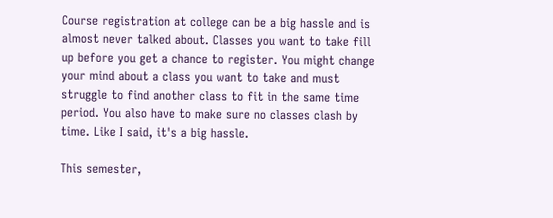Course registration at college can be a big hassle and is almost never talked about. Classes you want to take fill up before you get a chance to register. You might change your mind about a class you want to take and must struggle to find another class to fit in the same time period. You also have to make sure no classes clash by time. Like I said, it's a big hassle.

This semester,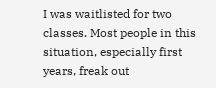I was waitlisted for two classes. Most people in this situation, especially first years, freak out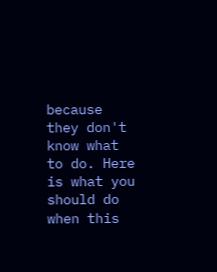because they don't know what to do. Here is what you should do when this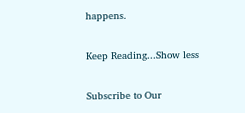happens.

Keep Reading...Show less

Subscribe to Our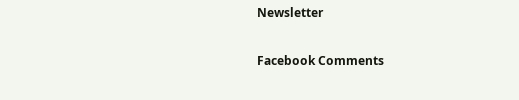Newsletter

Facebook Comments